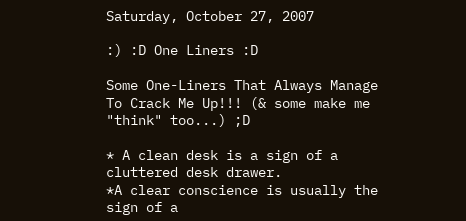Saturday, October 27, 2007

:) :D One Liners :D

Some One-Liners That Always Manage To Crack Me Up!!! (& some make me "think" too...) ;D

* A clean desk is a sign of a cluttered desk drawer.
*A clear conscience is usually the sign of a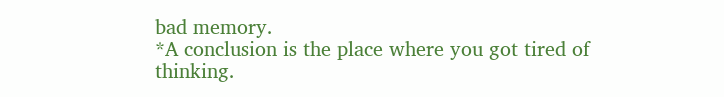bad memory.
*A conclusion is the place where you got tired of thinking.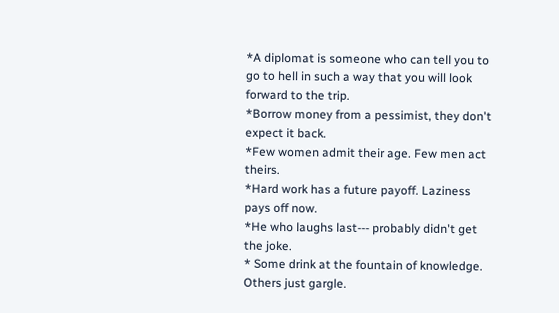*A diplomat is someone who can tell you to go to hell in such a way that you will look forward to the trip.
*Borrow money from a pessimist, they don't expect it back.
*Few women admit their age. Few men act theirs.
*Hard work has a future payoff. Laziness pays off now.
*He who laughs last--- probably didn't get the joke.
* Some drink at the fountain of knowledge. Others just gargle.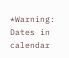*Warning: Dates in calendar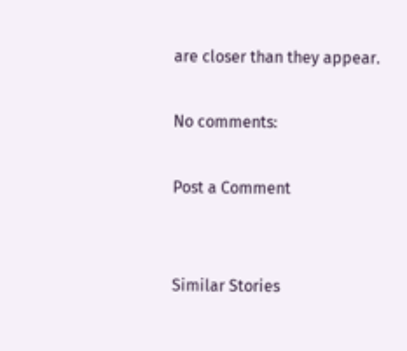are closer than they appear.

No comments:

Post a Comment


Similar Stories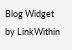Blog Widget by LinkWithin